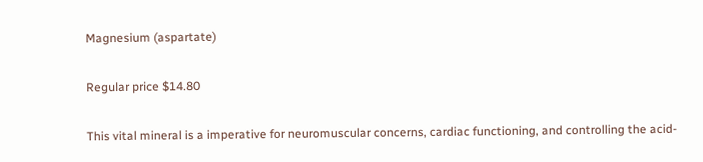Magnesium (aspartate)

Regular price $14.80

This vital mineral is a imperative for neuromuscular concerns, cardiac functioning, and controlling the acid-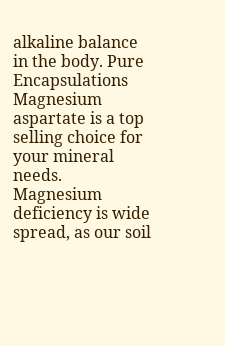alkaline balance in the body. Pure Encapsulations Magnesium aspartate is a top selling choice for your mineral needs. Magnesium deficiency is wide spread, as our soil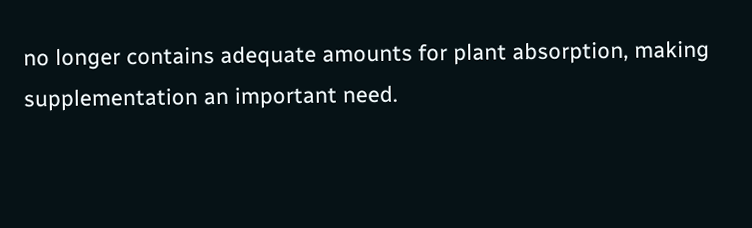no longer contains adequate amounts for plant absorption, making supplementation an important need.